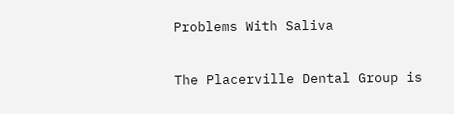Problems With Saliva

The Placerville Dental Group is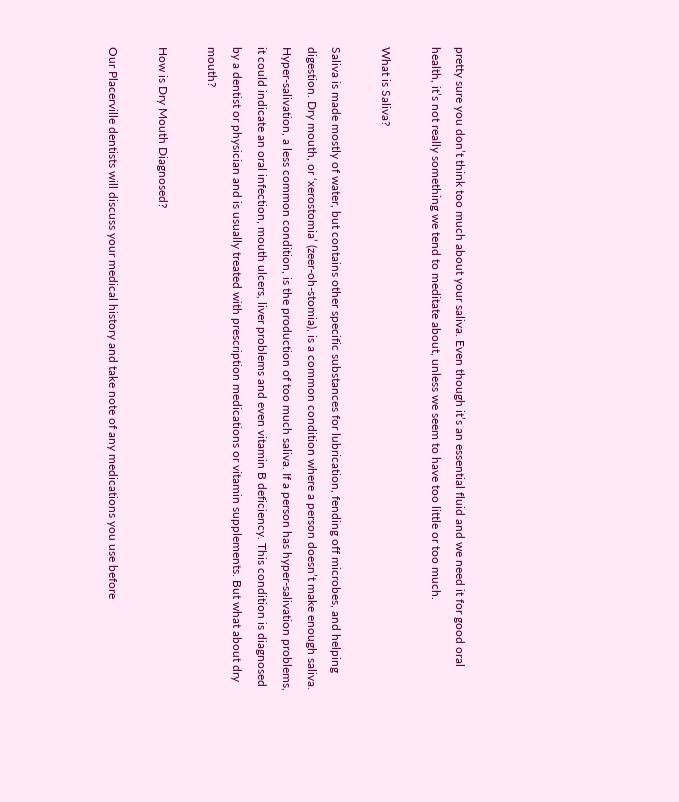pretty sure you don’t think too much about your saliva. Even though it’s an essential fluid and we need it for good oral health, it’s not really something we tend to meditate about, unless we seem to have too little or too much.

What is Saliva?

Saliva is made mostly of water, but contains other specific substances for lubrication, fending off microbes, and helping digestion. Dry mouth, or ‘xerostomia’ (zeer-oh-stomia), is a common condition where a person doesn’t make enough saliva. Hyper-salivation, a less common condition, is the production of too much saliva. If a person has hyper-salivation problems, it could indicate an oral infection, mouth ulcers, liver problems and even vitamin B deficiency. This condition is diagnosed by a dentist or physician and is usually treated with prescription medications or vitamin supplements. But what about dry mouth?

How is Dry Mouth Diagnosed?

Our Placerville dentists will discuss your medical history and take note of any medications you use before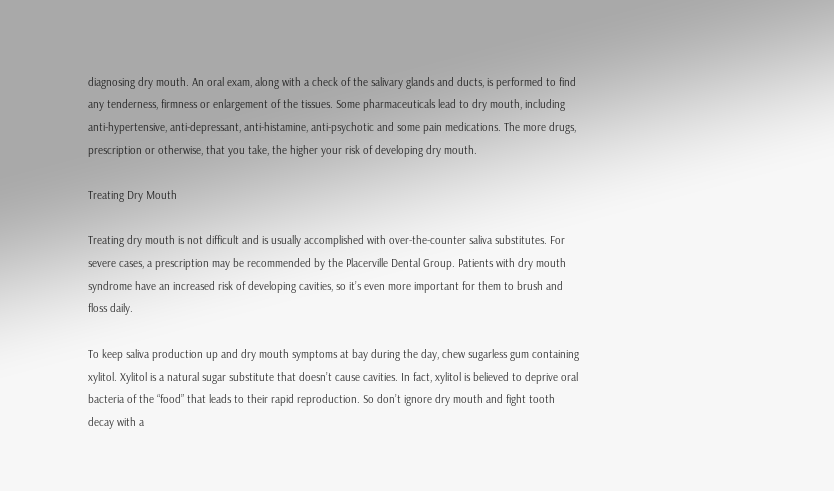diagnosing dry mouth. An oral exam, along with a check of the salivary glands and ducts, is performed to find any tenderness, firmness or enlargement of the tissues. Some pharmaceuticals lead to dry mouth, including anti-hypertensive, anti-depressant, anti-histamine, anti-psychotic and some pain medications. The more drugs, prescription or otherwise, that you take, the higher your risk of developing dry mouth.

Treating Dry Mouth

Treating dry mouth is not difficult and is usually accomplished with over-the-counter saliva substitutes. For severe cases, a prescription may be recommended by the Placerville Dental Group. Patients with dry mouth syndrome have an increased risk of developing cavities, so it’s even more important for them to brush and floss daily.

To keep saliva production up and dry mouth symptoms at bay during the day, chew sugarless gum containing xylitol. Xylitol is a natural sugar substitute that doesn’t cause cavities. In fact, xylitol is believed to deprive oral bacteria of the “food” that leads to their rapid reproduction. So don’t ignore dry mouth and fight tooth decay with a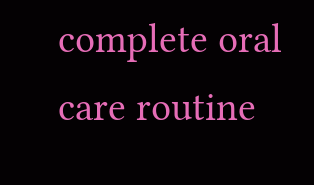complete oral care routine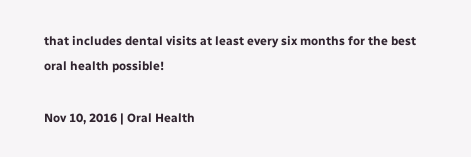that includes dental visits at least every six months for the best oral health possible!

Nov 10, 2016 | Oral Health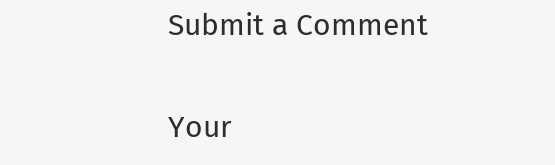Submit a Comment

Your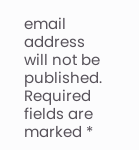email address will not be published. Required fields are marked *